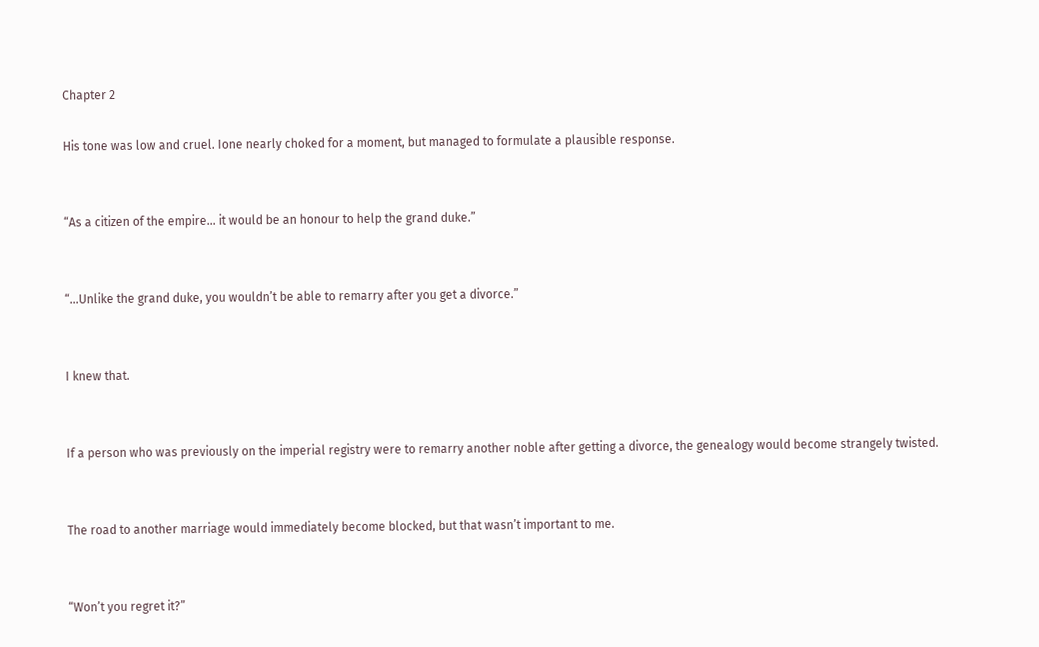Chapter 2

His tone was low and cruel. Ione nearly choked for a moment, but managed to formulate a plausible response.


“As a citizen of the empire… it would be an honour to help the grand duke.”


“…Unlike the grand duke, you wouldn’t be able to remarry after you get a divorce.”


I knew that.


If a person who was previously on the imperial registry were to remarry another noble after getting a divorce, the genealogy would become strangely twisted.


The road to another marriage would immediately become blocked, but that wasn’t important to me.


“Won’t you regret it?”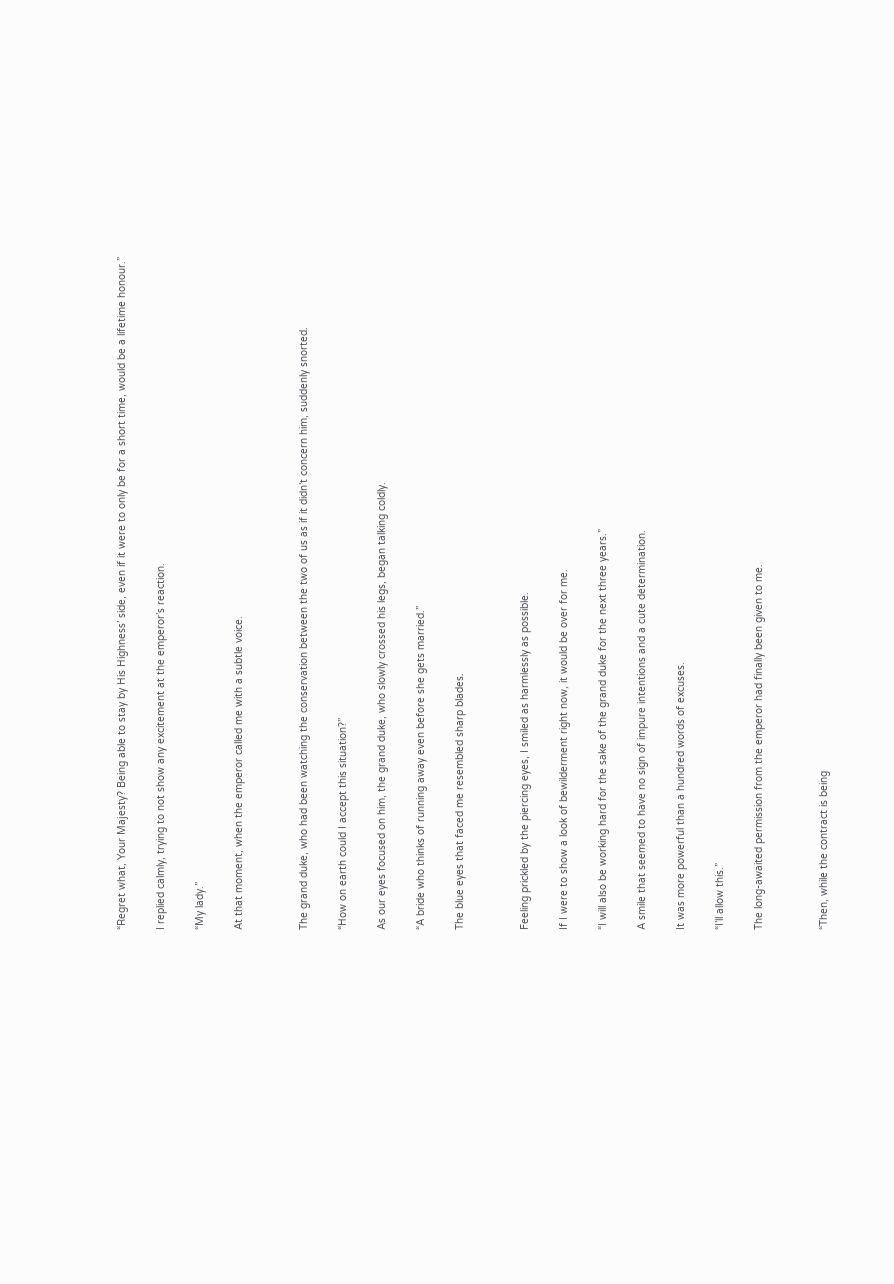“Regret what, Your Majesty? Being able to stay by His Highness’ side, even if it were to only be for a short time, would be a lifetime honour.”


I replied calmly, trying to not show any excitement at the emperor’s reaction.


“My lady.”


At that moment, when the emperor called me with a subtle voice.




The grand duke, who had been watching the conservation between the two of us as if it didn’t concern him, suddenly snorted.


“How on earth could I accept this situation?”


As our eyes focused on him, the grand duke, who slowly crossed his legs, began talking coldly.


“A bride who thinks of running away even before she gets married.”


The blue eyes that faced me resembled sharp blades.




Feeling prickled by the piercing eyes, I smiled as harmlessly as possible.


If I were to show a look of bewilderment right now, it would be over for me.


“I will also be working hard for the sake of the grand duke for the next three years.”


A smile that seemed to have no sign of impure intentions and a cute determination.


It was more powerful than a hundred words of excuses.


“I’ll allow this.”


The long-awaited permission from the emperor had finally been given to me.




“Then, while the contract is being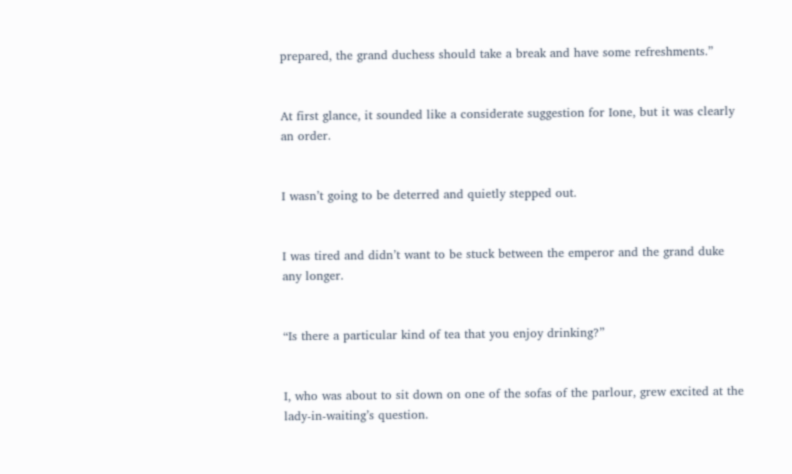prepared, the grand duchess should take a break and have some refreshments.”


At first glance, it sounded like a considerate suggestion for Ione, but it was clearly an order.


I wasn’t going to be deterred and quietly stepped out.


I was tired and didn’t want to be stuck between the emperor and the grand duke any longer.


“Is there a particular kind of tea that you enjoy drinking?”


I, who was about to sit down on one of the sofas of the parlour, grew excited at the lady-in-waiting’s question.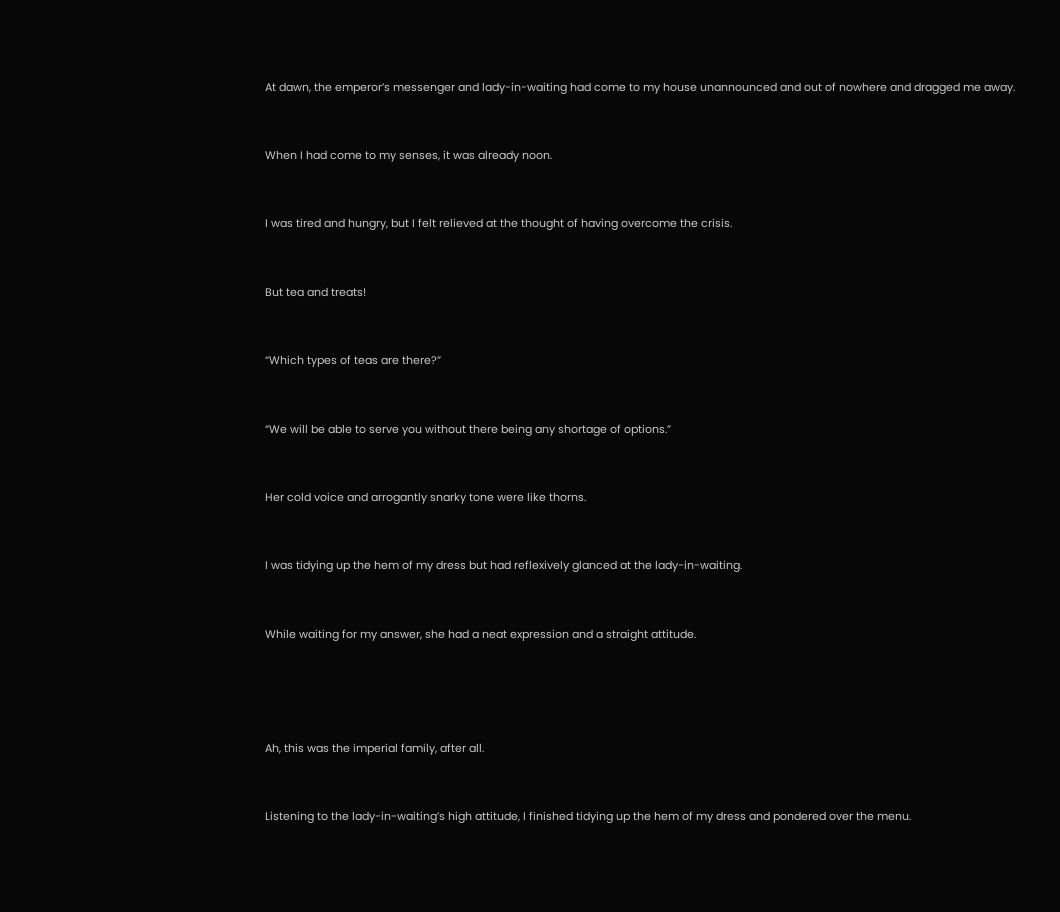At dawn, the emperor’s messenger and lady-in-waiting had come to my house unannounced and out of nowhere and dragged me away.


When I had come to my senses, it was already noon.


I was tired and hungry, but I felt relieved at the thought of having overcome the crisis.


But tea and treats!


“Which types of teas are there?”


“We will be able to serve you without there being any shortage of options.”


Her cold voice and arrogantly snarky tone were like thorns.


I was tidying up the hem of my dress but had reflexively glanced at the lady-in-waiting.


While waiting for my answer, she had a neat expression and a straight attitude.




Ah, this was the imperial family, after all.


Listening to the lady-in-waiting’s high attitude, I finished tidying up the hem of my dress and pondered over the menu.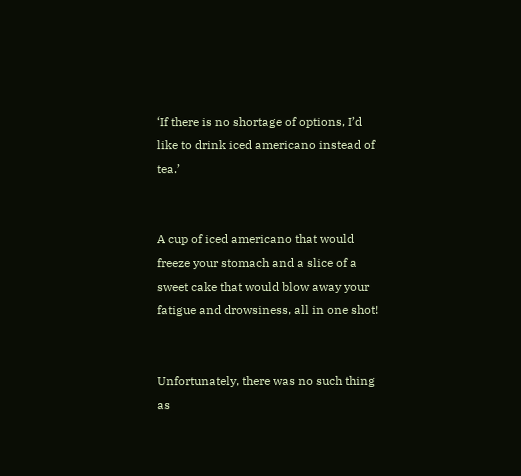‘If there is no shortage of options, I’d like to drink iced americano instead of tea.’


A cup of iced americano that would freeze your stomach and a slice of a sweet cake that would blow away your fatigue and drowsiness, all in one shot!


Unfortunately, there was no such thing as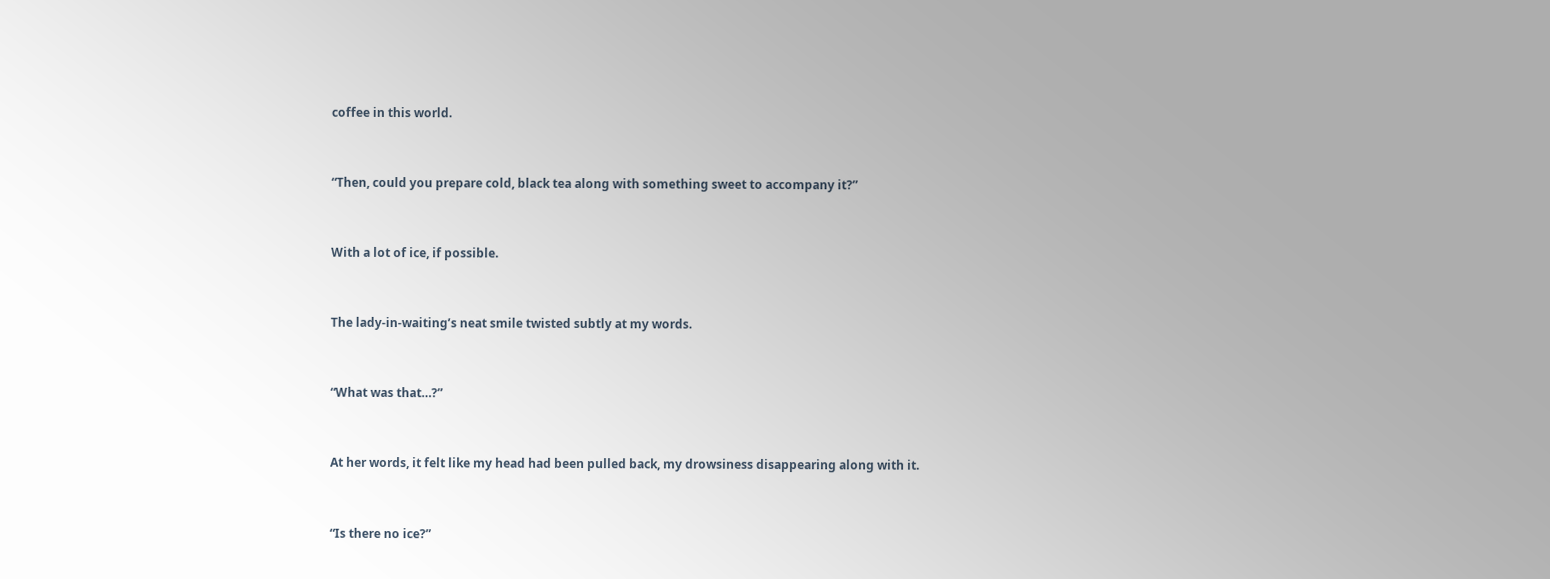coffee in this world.


“Then, could you prepare cold, black tea along with something sweet to accompany it?”


With a lot of ice, if possible.


The lady-in-waiting’s neat smile twisted subtly at my words.


“What was that…?”


At her words, it felt like my head had been pulled back, my drowsiness disappearing along with it.


“Is there no ice?”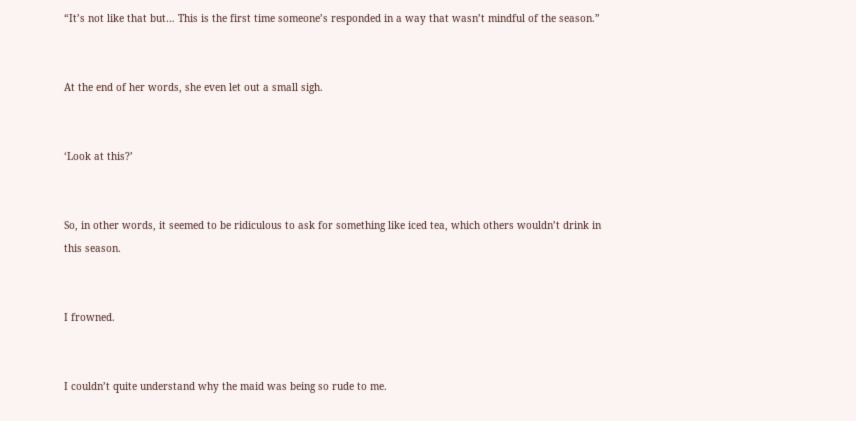“It’s not like that but… This is the first time someone’s responded in a way that wasn’t mindful of the season.”


At the end of her words, she even let out a small sigh.


‘Look at this?’


So, in other words, it seemed to be ridiculous to ask for something like iced tea, which others wouldn’t drink in this season.


I frowned.


I couldn’t quite understand why the maid was being so rude to me.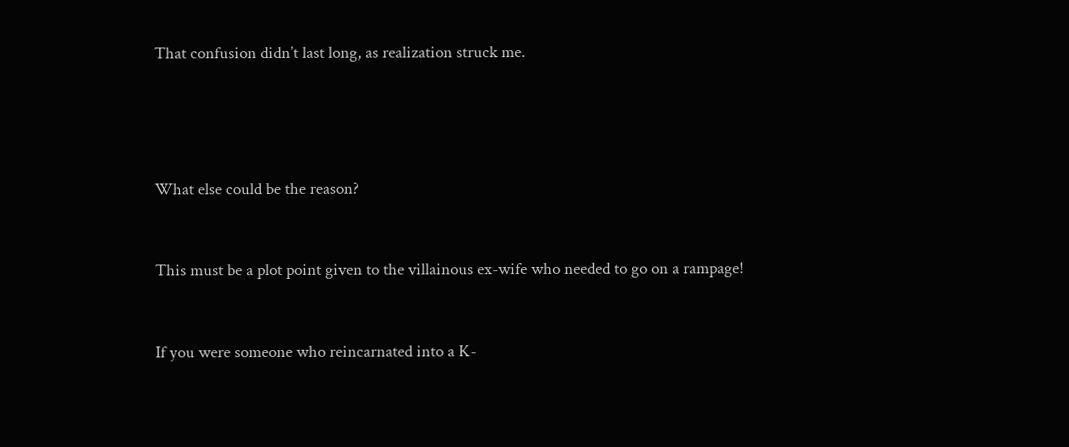That confusion didn’t last long, as realization struck me.




What else could be the reason?


This must be a plot point given to the villainous ex-wife who needed to go on a rampage!


If you were someone who reincarnated into a K-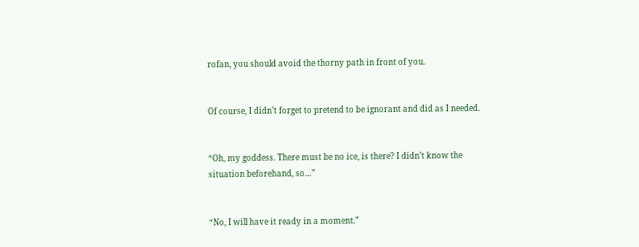rofan, you should avoid the thorny path in front of you.


Of course, I didn’t forget to pretend to be ignorant and did as I needed.


“Oh, my goddess. There must be no ice, is there? I didn’t know the situation beforehand, so…”


“No, I will have it ready in a moment.”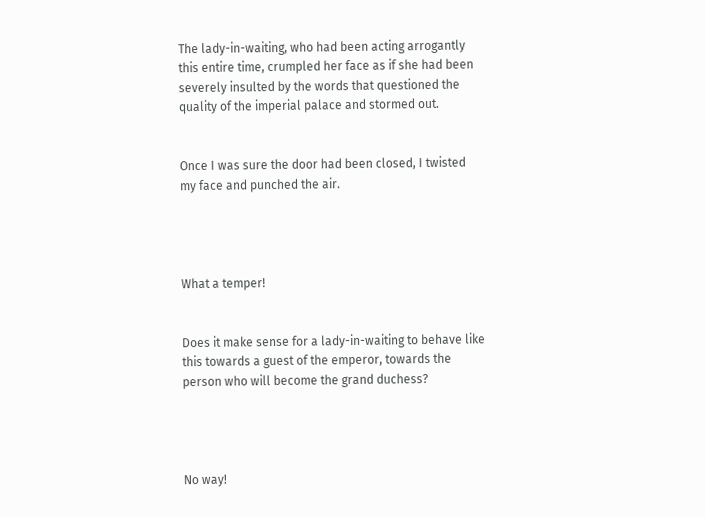The lady-in-waiting, who had been acting arrogantly this entire time, crumpled her face as if she had been severely insulted by the words that questioned the quality of the imperial palace and stormed out.


Once I was sure the door had been closed, I twisted my face and punched the air.




What a temper!


Does it make sense for a lady-in-waiting to behave like this towards a guest of the emperor, towards the person who will become the grand duchess?




No way!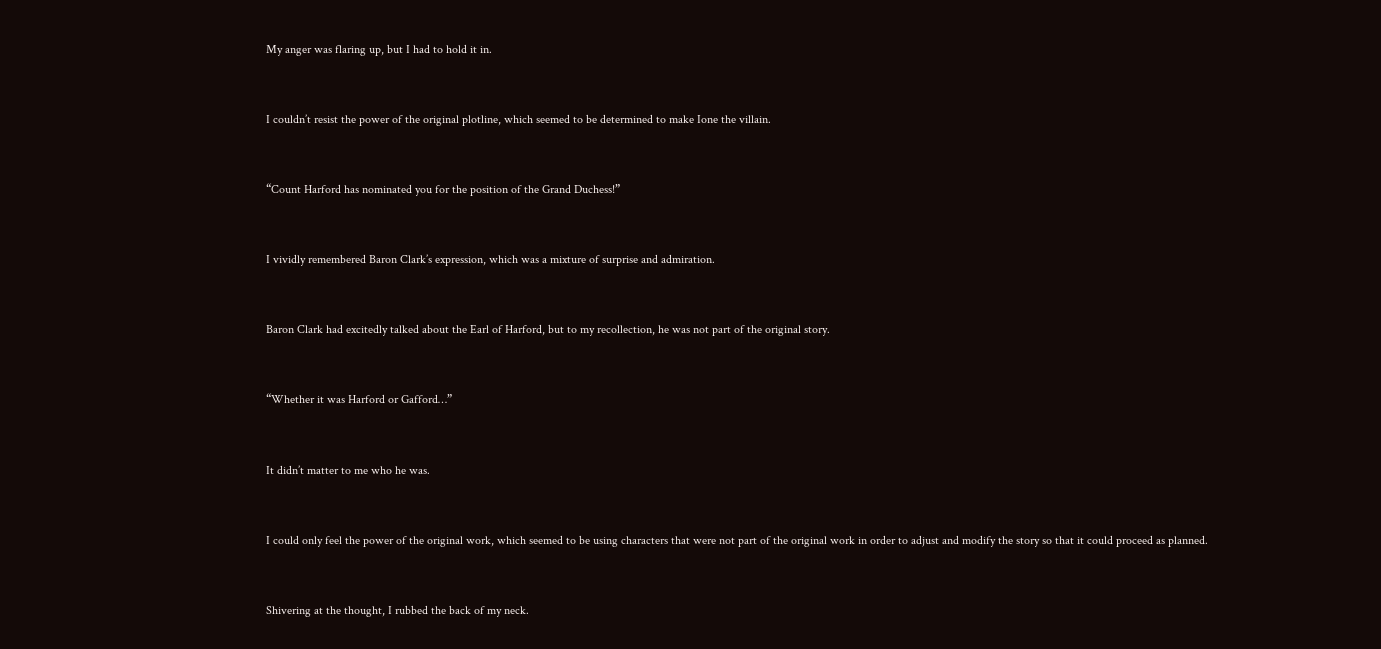My anger was flaring up, but I had to hold it in.


I couldn’t resist the power of the original plotline, which seemed to be determined to make Ione the villain.


“Count Harford has nominated you for the position of the Grand Duchess!”


I vividly remembered Baron Clark’s expression, which was a mixture of surprise and admiration.


Baron Clark had excitedly talked about the Earl of Harford, but to my recollection, he was not part of the original story.


“Whether it was Harford or Gafford…”


It didn’t matter to me who he was.


I could only feel the power of the original work, which seemed to be using characters that were not part of the original work in order to adjust and modify the story so that it could proceed as planned.


Shivering at the thought, I rubbed the back of my neck.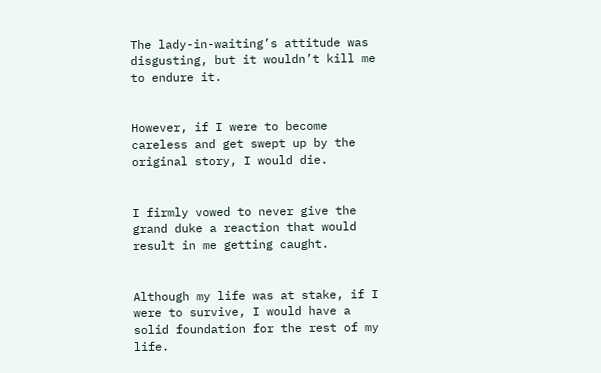The lady-in-waiting’s attitude was disgusting, but it wouldn’t kill me to endure it.


However, if I were to become careless and get swept up by the original story, I would die.


I firmly vowed to never give the grand duke a reaction that would result in me getting caught.


Although my life was at stake, if I were to survive, I would have a solid foundation for the rest of my life.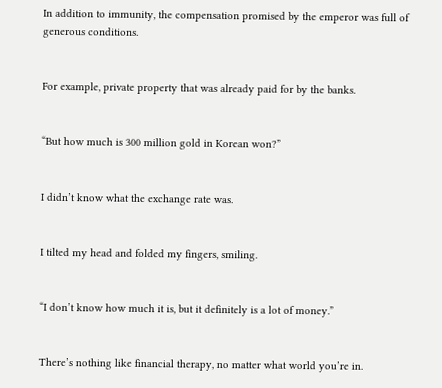In addition to immunity, the compensation promised by the emperor was full of generous conditions.


For example, private property that was already paid for by the banks.


“But how much is 300 million gold in Korean won?”


I didn’t know what the exchange rate was.


I tilted my head and folded my fingers, smiling.


“I don’t know how much it is, but it definitely is a lot of money.”


There’s nothing like financial therapy, no matter what world you’re in.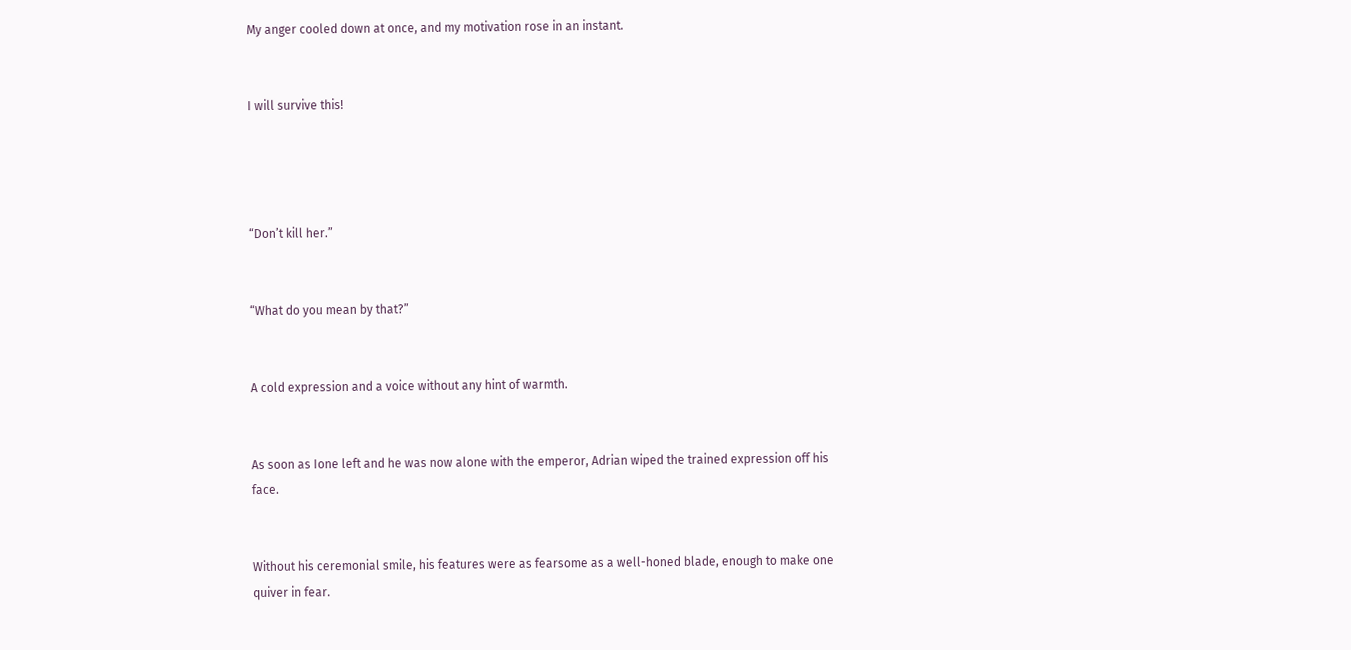My anger cooled down at once, and my motivation rose in an instant.


I will survive this!




“Don’t kill her.”


“What do you mean by that?”


A cold expression and a voice without any hint of warmth.


As soon as Ione left and he was now alone with the emperor, Adrian wiped the trained expression off his face.


Without his ceremonial smile, his features were as fearsome as a well-honed blade, enough to make one quiver in fear.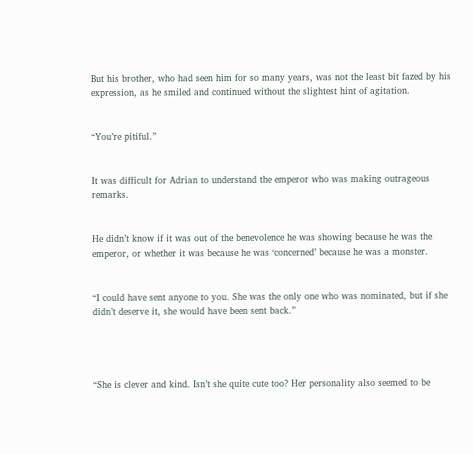But his brother, who had seen him for so many years, was not the least bit fazed by his expression, as he smiled and continued without the slightest hint of agitation.


“You’re pitiful.”


It was difficult for Adrian to understand the emperor who was making outrageous remarks.


He didn’t know if it was out of the benevolence he was showing because he was the emperor, or whether it was because he was ‘concerned’ because he was a monster.


“I could have sent anyone to you. She was the only one who was nominated, but if she didn’t deserve it, she would have been sent back.”




“She is clever and kind. Isn’t she quite cute too? Her personality also seemed to be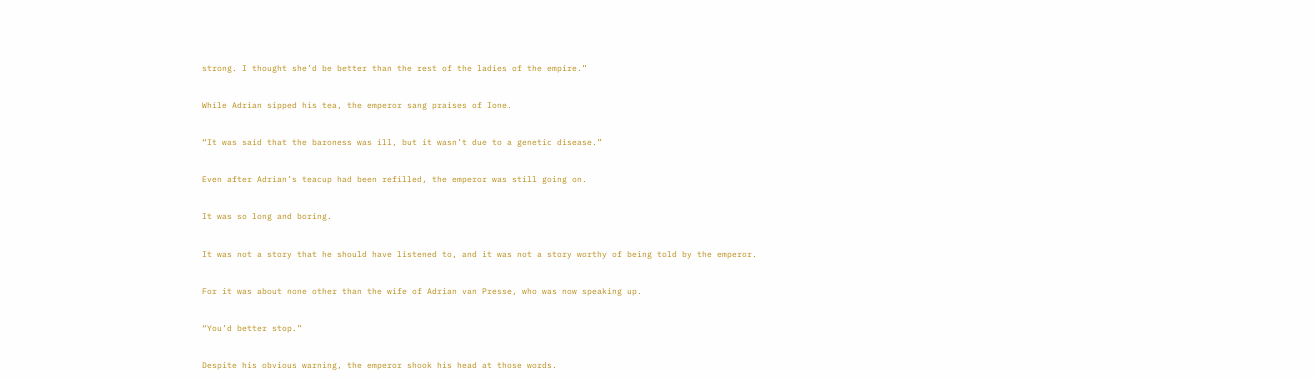strong. I thought she’d be better than the rest of the ladies of the empire.”


While Adrian sipped his tea, the emperor sang praises of Ione.


“It was said that the baroness was ill, but it wasn’t due to a genetic disease.”


Even after Adrian’s teacup had been refilled, the emperor was still going on.


It was so long and boring.


It was not a story that he should have listened to, and it was not a story worthy of being told by the emperor.


For it was about none other than the wife of Adrian van Presse, who was now speaking up.


“You’d better stop.”


Despite his obvious warning, the emperor shook his head at those words.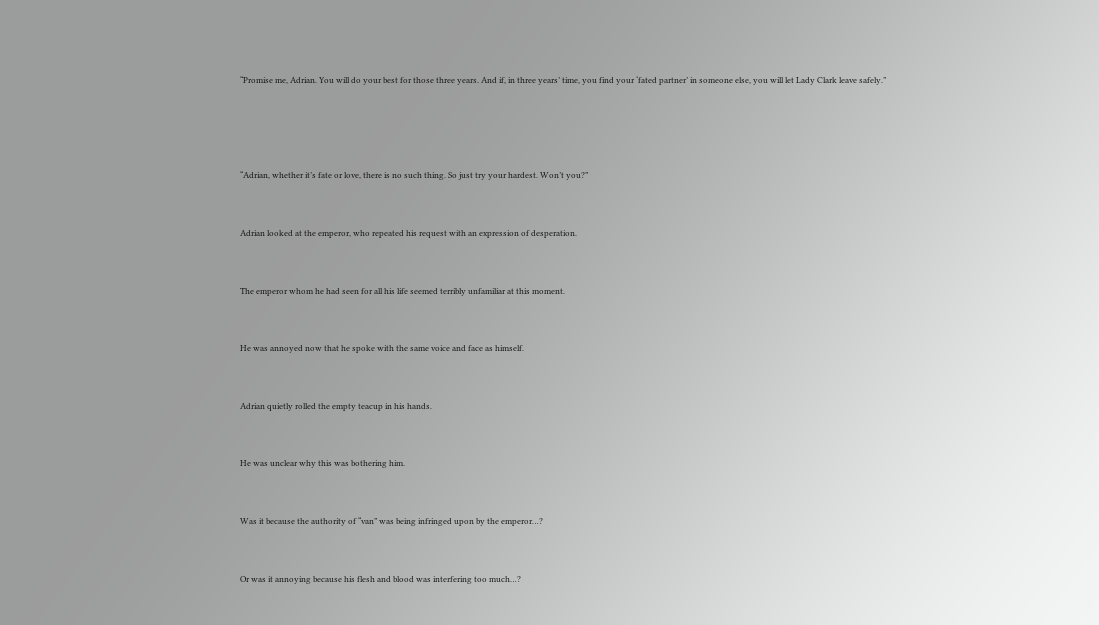“Promise me, Adrian. You will do your best for those three years. And if, in three years’ time, you find your ‘fated partner’ in someone else, you will let Lady Clark leave safely.”




“Adrian, whether it’s fate or love, there is no such thing. So just try your hardest. Won’t you?”


Adrian looked at the emperor, who repeated his request with an expression of desperation.


The emperor whom he had seen for all his life seemed terribly unfamiliar at this moment.


He was annoyed now that he spoke with the same voice and face as himself.


Adrian quietly rolled the empty teacup in his hands.


He was unclear why this was bothering him.


Was it because the authority of “van” was being infringed upon by the emperor…?


Or was it annoying because his flesh and blood was interfering too much…?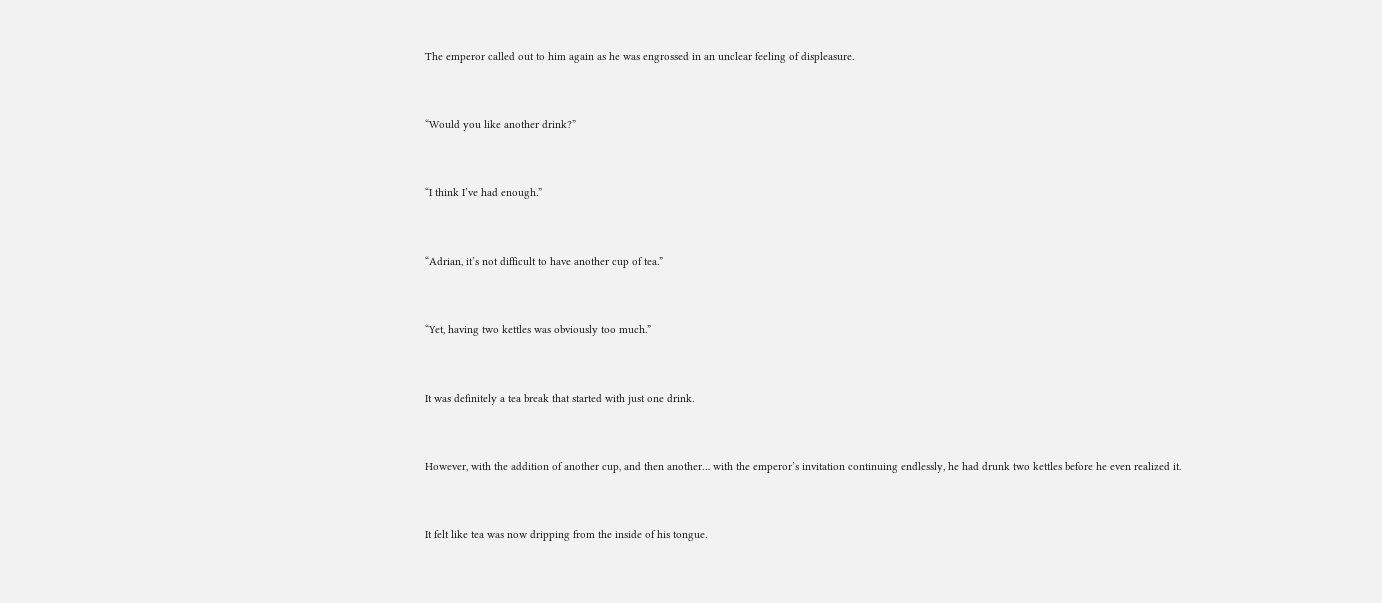The emperor called out to him again as he was engrossed in an unclear feeling of displeasure.


“Would you like another drink?”


“I think I’ve had enough.”


“Adrian, it’s not difficult to have another cup of tea.”


“Yet, having two kettles was obviously too much.”


It was definitely a tea break that started with just one drink.


However, with the addition of another cup, and then another… with the emperor’s invitation continuing endlessly, he had drunk two kettles before he even realized it.


It felt like tea was now dripping from the inside of his tongue.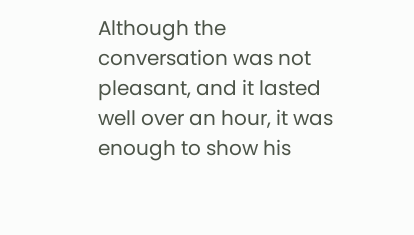Although the conversation was not pleasant, and it lasted well over an hour, it was enough to show his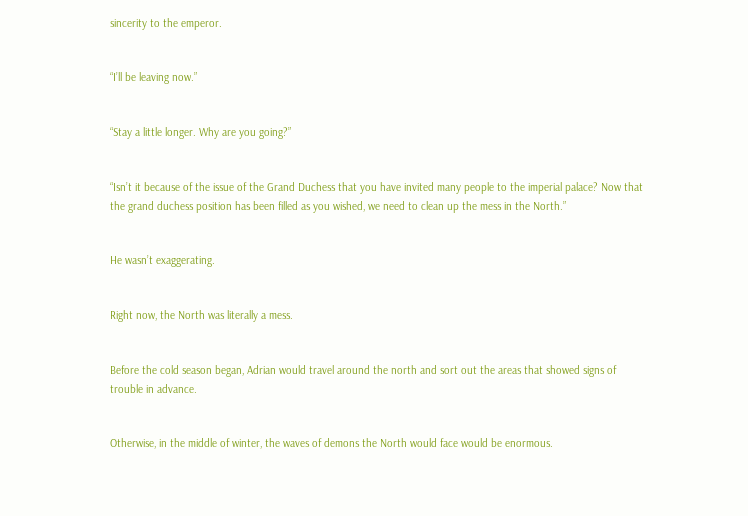sincerity to the emperor.


“I’ll be leaving now.”


“Stay a little longer. Why are you going?”


“Isn’t it because of the issue of the Grand Duchess that you have invited many people to the imperial palace? Now that the grand duchess position has been filled as you wished, we need to clean up the mess in the North.”


He wasn’t exaggerating.


Right now, the North was literally a mess.


Before the cold season began, Adrian would travel around the north and sort out the areas that showed signs of trouble in advance.


Otherwise, in the middle of winter, the waves of demons the North would face would be enormous.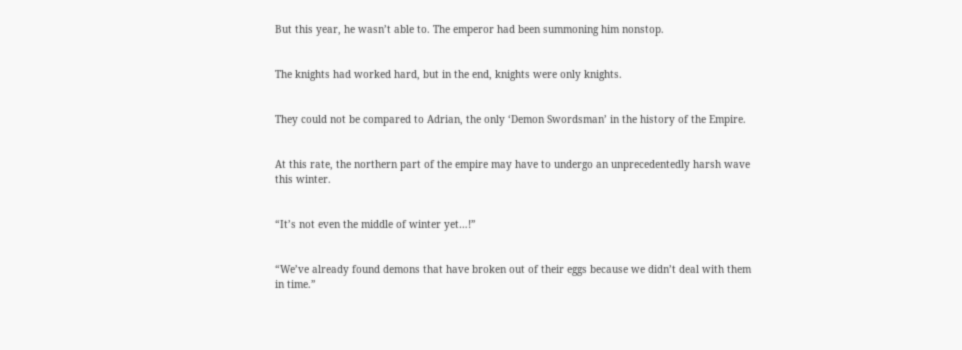But this year, he wasn’t able to. The emperor had been summoning him nonstop.


The knights had worked hard, but in the end, knights were only knights.


They could not be compared to Adrian, the only ‘Demon Swordsman’ in the history of the Empire.


At this rate, the northern part of the empire may have to undergo an unprecedentedly harsh wave this winter.


“It’s not even the middle of winter yet…!”


“We’ve already found demons that have broken out of their eggs because we didn’t deal with them in time.”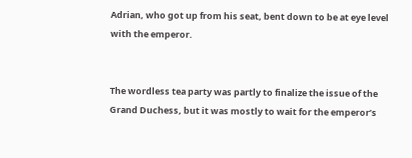Adrian, who got up from his seat, bent down to be at eye level with the emperor.


The wordless tea party was partly to finalize the issue of the Grand Duchess, but it was mostly to wait for the emperor’s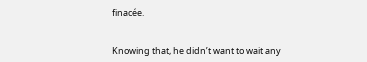finacée.


Knowing that, he didn’t want to wait any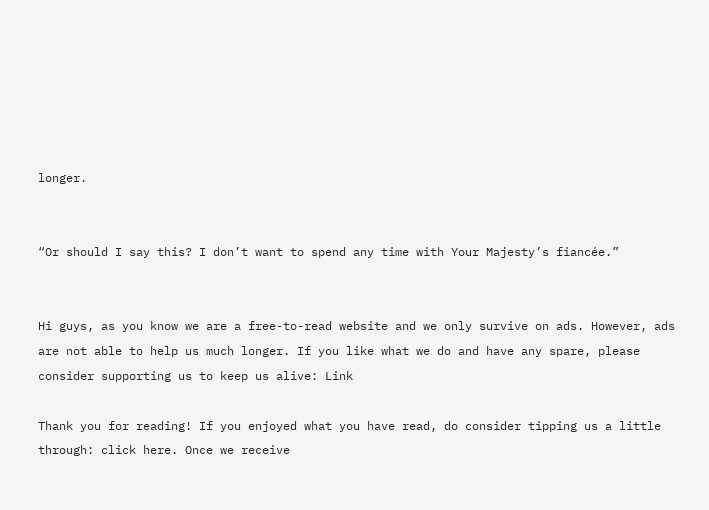longer.


“Or should I say this? I don’t want to spend any time with Your Majesty’s fiancée.”


Hi guys, as you know we are a free-to-read website and we only survive on ads. However, ads are not able to help us much longer. If you like what we do and have any spare, please consider supporting us to keep us alive: Link

Thank you for reading! If you enjoyed what you have read, do consider tipping us a little through: click here. Once we receive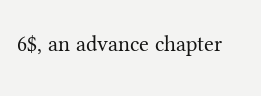6$, an advance chapter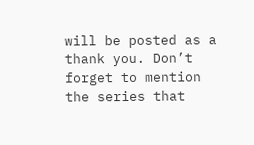will be posted as a thank you. Don’t forget to mention the series that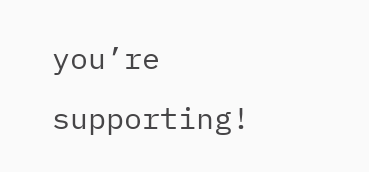you’re supporting!